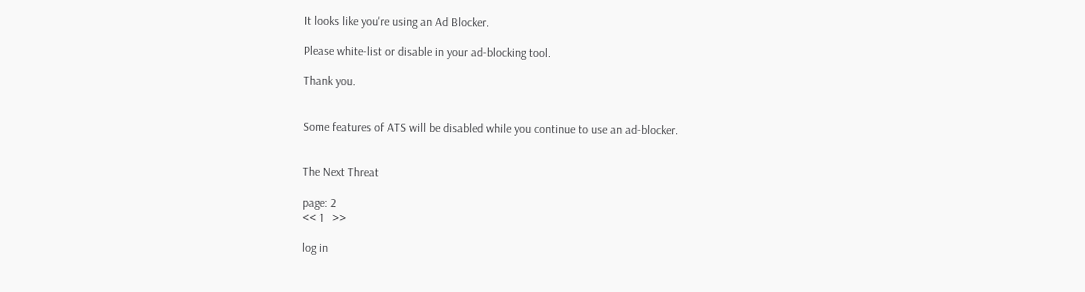It looks like you're using an Ad Blocker.

Please white-list or disable in your ad-blocking tool.

Thank you.


Some features of ATS will be disabled while you continue to use an ad-blocker.


The Next Threat

page: 2
<< 1   >>

log in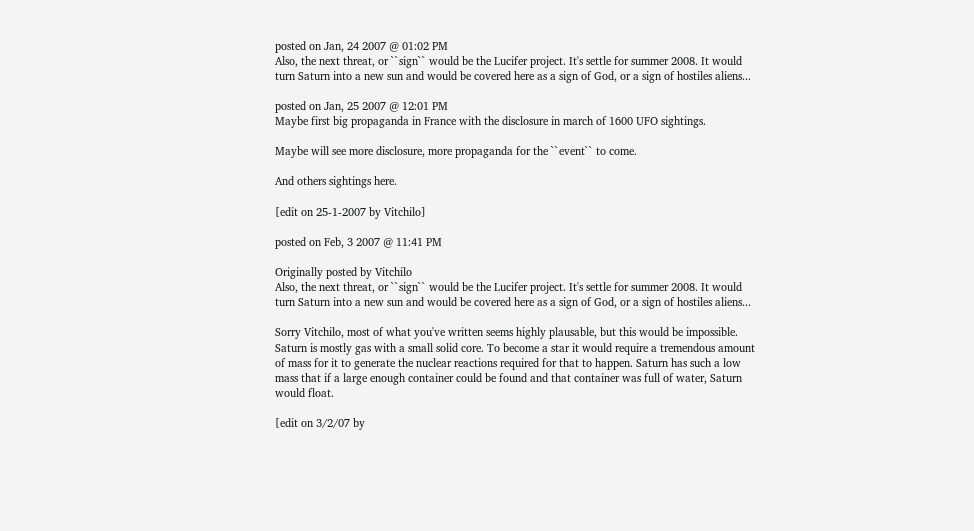posted on Jan, 24 2007 @ 01:02 PM
Also, the next threat, or ``sign`` would be the Lucifer project. It's settle for summer 2008. It would turn Saturn into a new sun and would be covered here as a sign of God, or a sign of hostiles aliens...

posted on Jan, 25 2007 @ 12:01 PM
Maybe first big propaganda in France with the disclosure in march of 1600 UFO sightings.

Maybe will see more disclosure, more propaganda for the ``event`` to come.

And others sightings here.

[edit on 25-1-2007 by Vitchilo]

posted on Feb, 3 2007 @ 11:41 PM

Originally posted by Vitchilo
Also, the next threat, or ``sign`` would be the Lucifer project. It's settle for summer 2008. It would turn Saturn into a new sun and would be covered here as a sign of God, or a sign of hostiles aliens...

Sorry Vitchilo, most of what you've written seems highly plausable, but this would be impossible. Saturn is mostly gas with a small solid core. To become a star it would require a tremendous amount of mass for it to generate the nuclear reactions required for that to happen. Saturn has such a low mass that if a large enough container could be found and that container was full of water, Saturn would float.

[edit on 3/2/07 by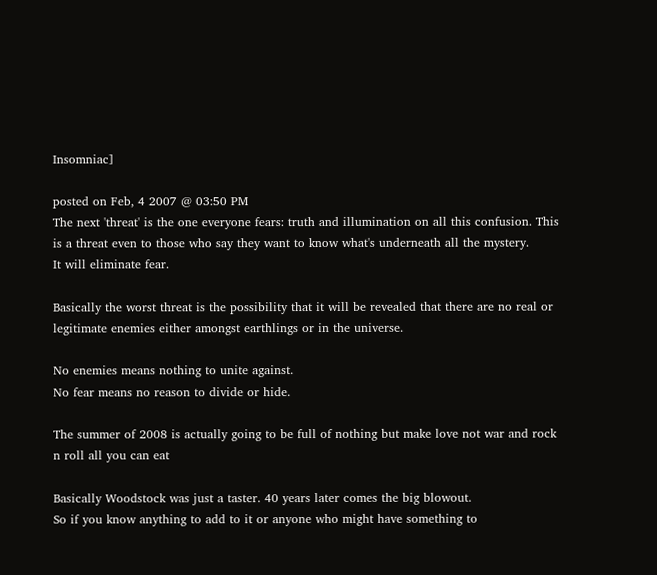Insomniac]

posted on Feb, 4 2007 @ 03:50 PM
The next 'threat' is the one everyone fears: truth and illumination on all this confusion. This is a threat even to those who say they want to know what's underneath all the mystery.
It will eliminate fear.

Basically the worst threat is the possibility that it will be revealed that there are no real or legitimate enemies either amongst earthlings or in the universe.

No enemies means nothing to unite against.
No fear means no reason to divide or hide.

The summer of 2008 is actually going to be full of nothing but make love not war and rock n roll all you can eat

Basically Woodstock was just a taster. 40 years later comes the big blowout.
So if you know anything to add to it or anyone who might have something to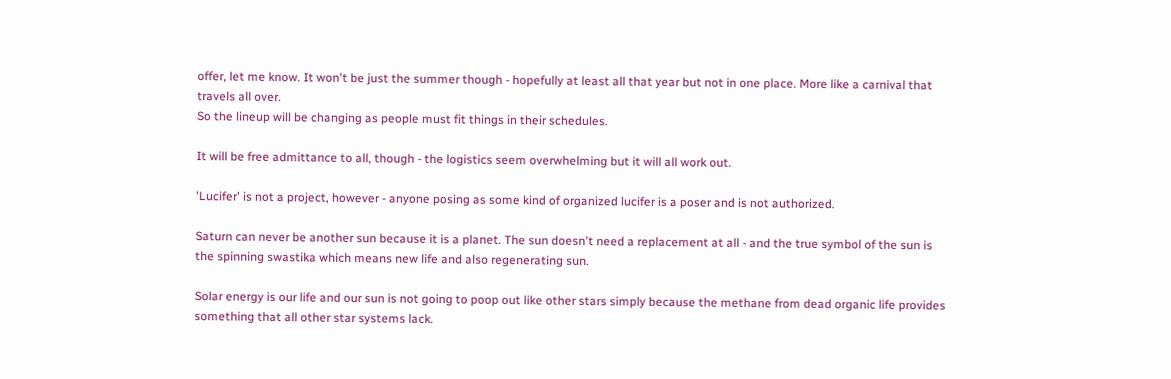offer, let me know. It won't be just the summer though - hopefully at least all that year but not in one place. More like a carnival that travels all over.
So the lineup will be changing as people must fit things in their schedules.

It will be free admittance to all, though - the logistics seem overwhelming but it will all work out.

'Lucifer' is not a project, however - anyone posing as some kind of organized lucifer is a poser and is not authorized.

Saturn can never be another sun because it is a planet. The sun doesn't need a replacement at all - and the true symbol of the sun is the spinning swastika which means new life and also regenerating sun.

Solar energy is our life and our sun is not going to poop out like other stars simply because the methane from dead organic life provides something that all other star systems lack.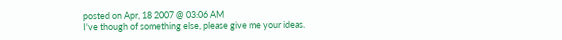posted on Apr, 18 2007 @ 03:06 AM
I've though of something else, please give me your ideas.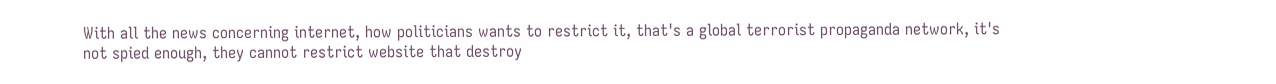With all the news concerning internet, how politicians wants to restrict it, that's a global terrorist propaganda network, it's not spied enough, they cannot restrict website that destroy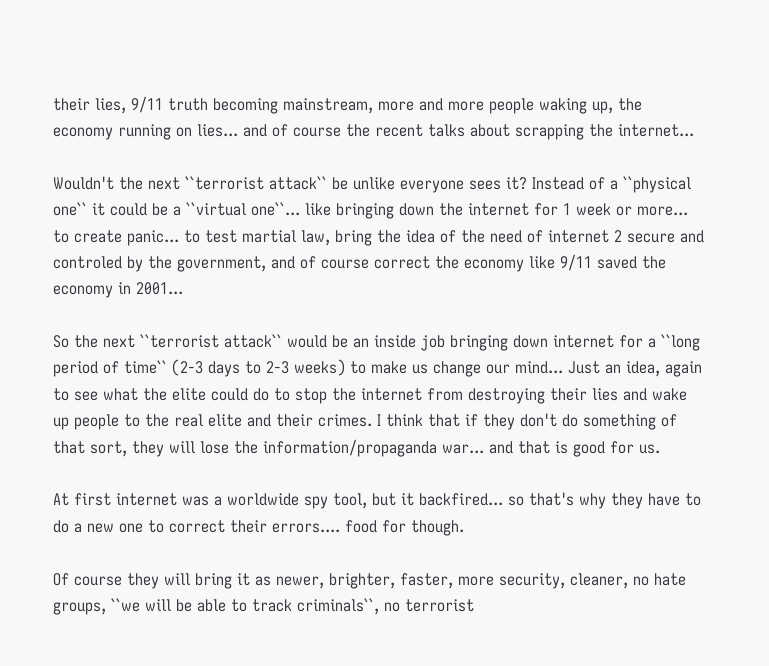their lies, 9/11 truth becoming mainstream, more and more people waking up, the economy running on lies... and of course the recent talks about scrapping the internet...

Wouldn't the next ``terrorist attack`` be unlike everyone sees it? Instead of a ``physical one`` it could be a ``virtual one``... like bringing down the internet for 1 week or more... to create panic... to test martial law, bring the idea of the need of internet 2 secure and controled by the government, and of course correct the economy like 9/11 saved the economy in 2001...

So the next ``terrorist attack`` would be an inside job bringing down internet for a ``long period of time`` (2-3 days to 2-3 weeks) to make us change our mind... Just an idea, again to see what the elite could do to stop the internet from destroying their lies and wake up people to the real elite and their crimes. I think that if they don't do something of that sort, they will lose the information/propaganda war... and that is good for us.

At first internet was a worldwide spy tool, but it backfired... so that's why they have to do a new one to correct their errors.... food for though.

Of course they will bring it as newer, brighter, faster, more security, cleaner, no hate groups, ``we will be able to track criminals``, no terrorist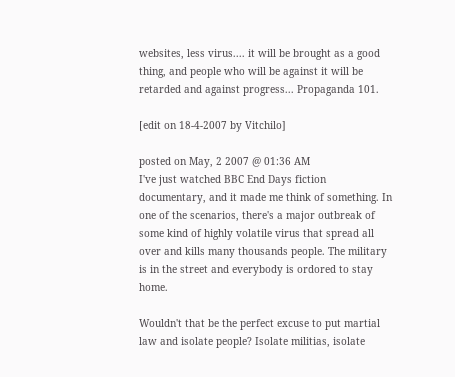websites, less virus.... it will be brought as a good thing, and people who will be against it will be retarded and against progress... Propaganda 101.

[edit on 18-4-2007 by Vitchilo]

posted on May, 2 2007 @ 01:36 AM
I've just watched BBC End Days fiction documentary, and it made me think of something. In one of the scenarios, there's a major outbreak of some kind of highly volatile virus that spread all over and kills many thousands people. The military is in the street and everybody is ordored to stay home.

Wouldn't that be the perfect excuse to put martial law and isolate people? Isolate militias, isolate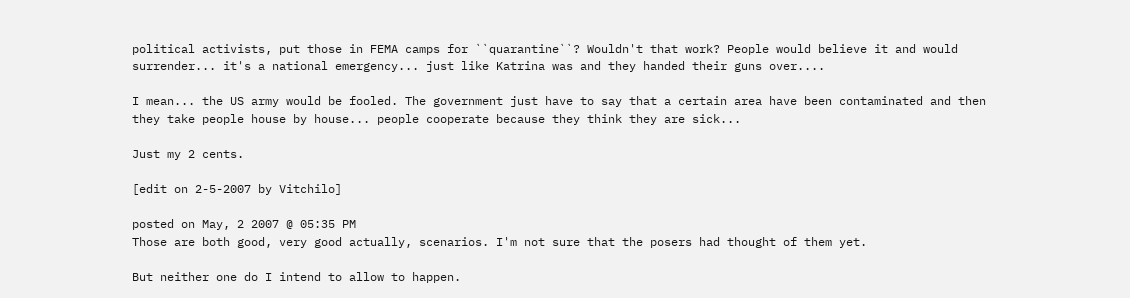political activists, put those in FEMA camps for ``quarantine``? Wouldn't that work? People would believe it and would surrender... it's a national emergency... just like Katrina was and they handed their guns over....

I mean... the US army would be fooled. The government just have to say that a certain area have been contaminated and then they take people house by house... people cooperate because they think they are sick...

Just my 2 cents.

[edit on 2-5-2007 by Vitchilo]

posted on May, 2 2007 @ 05:35 PM
Those are both good, very good actually, scenarios. I'm not sure that the posers had thought of them yet.

But neither one do I intend to allow to happen.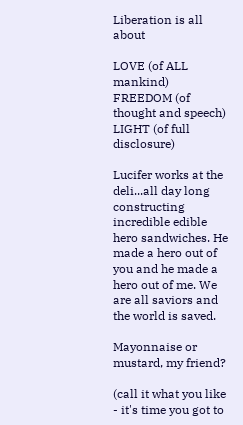Liberation is all about

LOVE (of ALL mankind)
FREEDOM (of thought and speech)
LIGHT (of full disclosure)

Lucifer works at the deli...all day long constructing incredible edible hero sandwiches. He made a hero out of you and he made a hero out of me. We are all saviors and the world is saved.

Mayonnaise or mustard, my friend?

(call it what you like - it's time you got to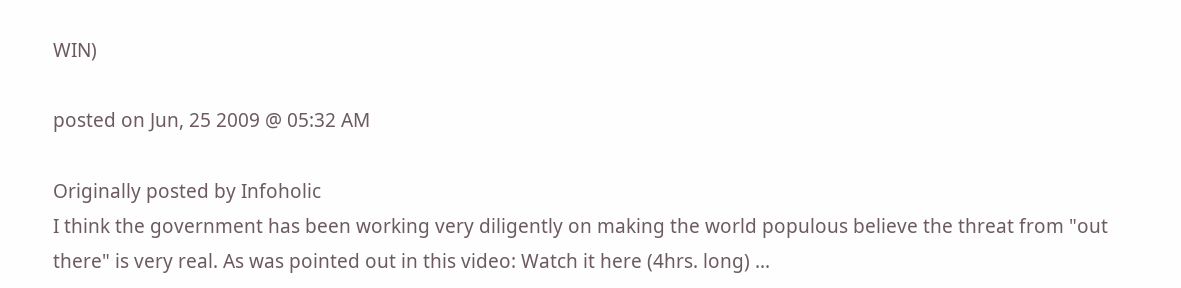WIN)

posted on Jun, 25 2009 @ 05:32 AM

Originally posted by Infoholic
I think the government has been working very diligently on making the world populous believe the threat from "out there" is very real. As was pointed out in this video: Watch it here (4hrs. long) ...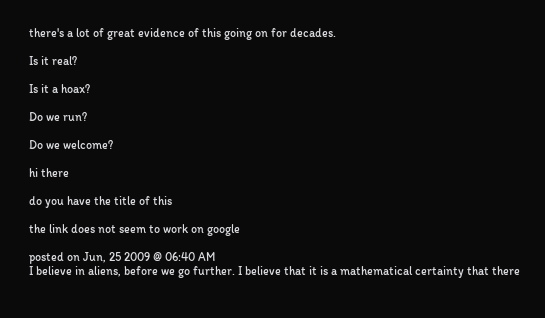there's a lot of great evidence of this going on for decades.

Is it real?

Is it a hoax?

Do we run?

Do we welcome?

hi there

do you have the title of this

the link does not seem to work on google

posted on Jun, 25 2009 @ 06:40 AM
I believe in aliens, before we go further. I believe that it is a mathematical certainty that there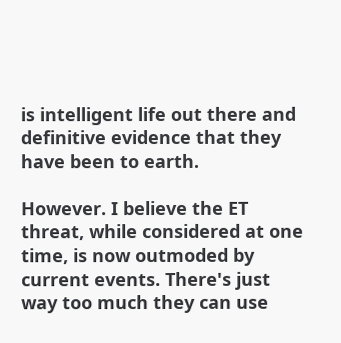is intelligent life out there and definitive evidence that they have been to earth.

However. I believe the ET threat, while considered at one time, is now outmoded by current events. There's just way too much they can use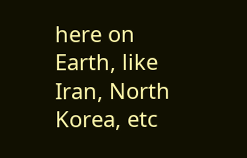here on Earth, like Iran, North Korea, etc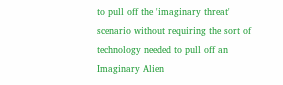to pull off the 'imaginary threat' scenario without requiring the sort of technology needed to pull off an Imaginary Alien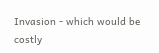Invasion - which would be costly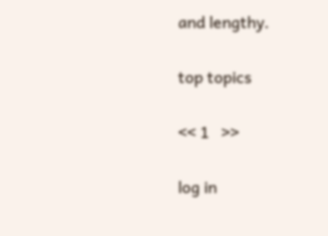and lengthy.

top topics

<< 1   >>

log in